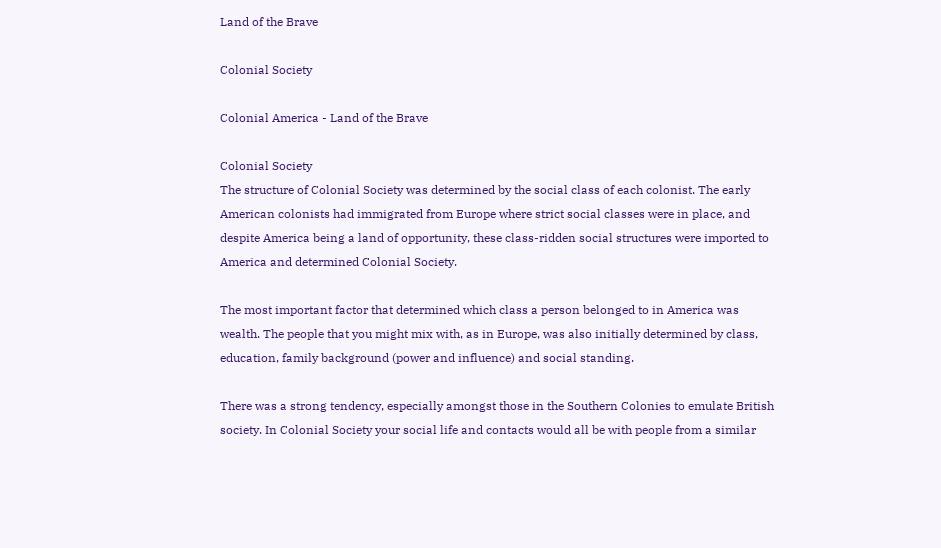Land of the Brave

Colonial Society

Colonial America - Land of the Brave

Colonial Society
The structure of Colonial Society was determined by the social class of each colonist. The early American colonists had immigrated from Europe where strict social classes were in place, and despite America being a land of opportunity, these class-ridden social structures were imported to America and determined Colonial Society.

The most important factor that determined which class a person belonged to in America was wealth. The people that you might mix with, as in Europe, was also initially determined by class, education, family background (power and influence) and social standing.

There was a strong tendency, especially amongst those in the Southern Colonies to emulate British society. In Colonial Society your social life and contacts would all be with people from a similar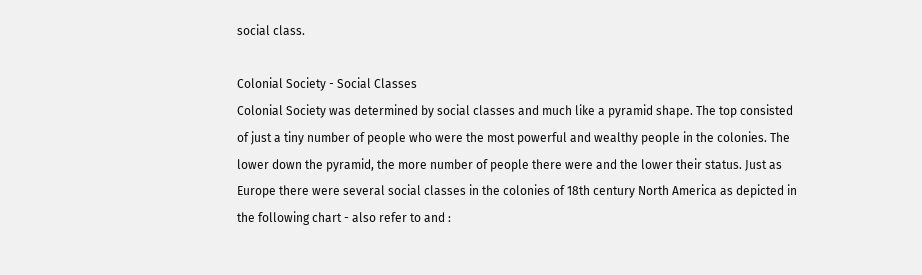social class.

Colonial Society - Social Classes
Colonial Society was determined by social classes and much like a pyramid shape. The top consisted of just a tiny number of people who were the most powerful and wealthy people in the colonies. The lower down the pyramid, the more number of people there were and the lower their status. Just as Europe there were several social classes in the colonies of 18th century North America as depicted in the following chart - also refer to and :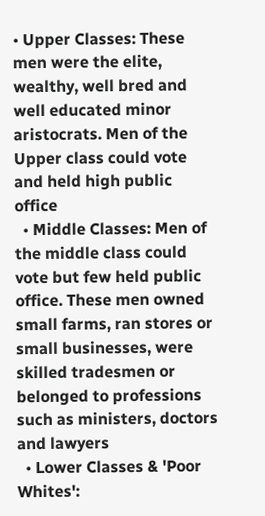• Upper Classes: These men were the elite, wealthy, well bred and well educated minor aristocrats. Men of the Upper class could vote and held high public office
  • Middle Classes: Men of the middle class could vote but few held public office. These men owned small farms, ran stores or small businesses, were skilled tradesmen or belonged to professions such as ministers, doctors and lawyers
  • Lower Classes & 'Poor Whites':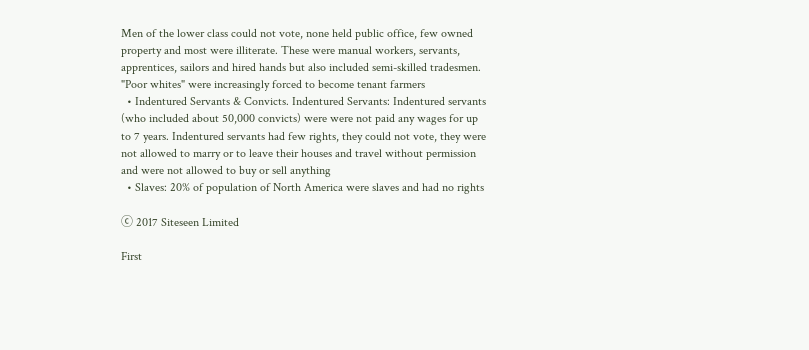Men of the lower class could not vote, none held public office, few owned property and most were illiterate. These were manual workers, servants, apprentices, sailors and hired hands but also included semi-skilled tradesmen. "Poor whites" were increasingly forced to become tenant farmers
  • Indentured Servants & Convicts. Indentured Servants: Indentured servants (who included about 50,000 convicts) were were not paid any wages for up to 7 years. Indentured servants had few rights, they could not vote, they were not allowed to marry or to leave their houses and travel without permission and were not allowed to buy or sell anything
  • Slaves: 20% of population of North America were slaves and had no rights

ⓒ 2017 Siteseen Limited

First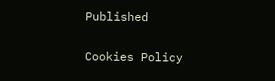Published

Cookies Policy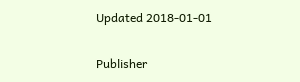Updated 2018-01-01

Publisher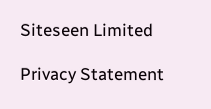Siteseen Limited

Privacy Statement